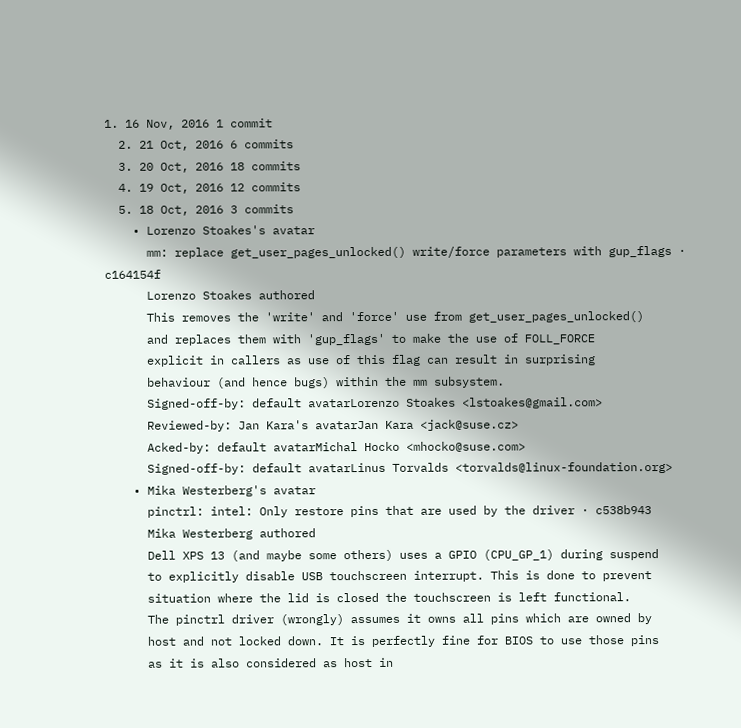1. 16 Nov, 2016 1 commit
  2. 21 Oct, 2016 6 commits
  3. 20 Oct, 2016 18 commits
  4. 19 Oct, 2016 12 commits
  5. 18 Oct, 2016 3 commits
    • Lorenzo Stoakes's avatar
      mm: replace get_user_pages_unlocked() write/force parameters with gup_flags · c164154f
      Lorenzo Stoakes authored
      This removes the 'write' and 'force' use from get_user_pages_unlocked()
      and replaces them with 'gup_flags' to make the use of FOLL_FORCE
      explicit in callers as use of this flag can result in surprising
      behaviour (and hence bugs) within the mm subsystem.
      Signed-off-by: default avatarLorenzo Stoakes <lstoakes@gmail.com>
      Reviewed-by: Jan Kara's avatarJan Kara <jack@suse.cz>
      Acked-by: default avatarMichal Hocko <mhocko@suse.com>
      Signed-off-by: default avatarLinus Torvalds <torvalds@linux-foundation.org>
    • Mika Westerberg's avatar
      pinctrl: intel: Only restore pins that are used by the driver · c538b943
      Mika Westerberg authored
      Dell XPS 13 (and maybe some others) uses a GPIO (CPU_GP_1) during suspend
      to explicitly disable USB touchscreen interrupt. This is done to prevent
      situation where the lid is closed the touchscreen is left functional.
      The pinctrl driver (wrongly) assumes it owns all pins which are owned by
      host and not locked down. It is perfectly fine for BIOS to use those pins
      as it is also considered as host in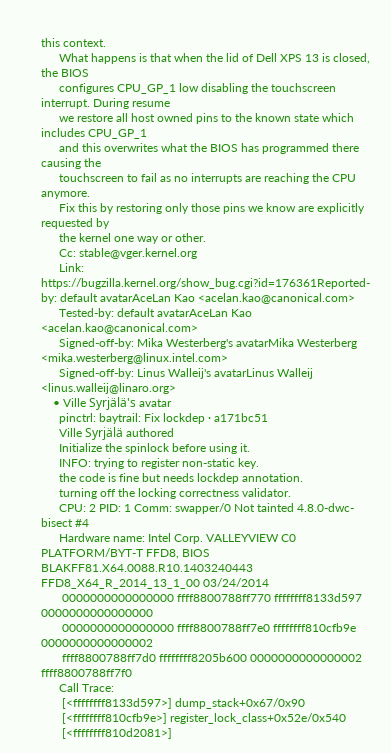this context.
      What happens is that when the lid of Dell XPS 13 is closed, the BIOS
      configures CPU_GP_1 low disabling the touchscreen interrupt. During resume
      we restore all host owned pins to the known state which includes CPU_GP_1
      and this overwrites what the BIOS has programmed there causing the
      touchscreen to fail as no interrupts are reaching the CPU anymore.
      Fix this by restoring only those pins we know are explicitly requested by
      the kernel one way or other.
      Cc: stable@vger.kernel.org
      Link: https://bugzilla.kernel.org/show_bug.cgi?id=176361Reported-by: default avatarAceLan Kao <acelan.kao@canonical.com>
      Tested-by: default avatarAceLan Kao <acelan.kao@canonical.com>
      Signed-off-by: Mika Westerberg's avatarMika Westerberg <mika.westerberg@linux.intel.com>
      Signed-off-by: Linus Walleij's avatarLinus Walleij <linus.walleij@linaro.org>
    • Ville Syrjälä's avatar
      pinctrl: baytrail: Fix lockdep · a171bc51
      Ville Syrjälä authored
      Initialize the spinlock before using it.
      INFO: trying to register non-static key.
      the code is fine but needs lockdep annotation.
      turning off the locking correctness validator.
      CPU: 2 PID: 1 Comm: swapper/0 Not tainted 4.8.0-dwc-bisect #4
      Hardware name: Intel Corp. VALLEYVIEW C0 PLATFORM/BYT-T FFD8, BIOS BLAKFF81.X64.0088.R10.1403240443 FFD8_X64_R_2014_13_1_00 03/24/2014
       0000000000000000 ffff8800788ff770 ffffffff8133d597 0000000000000000
       0000000000000000 ffff8800788ff7e0 ffffffff810cfb9e 0000000000000002
       ffff8800788ff7d0 ffffffff8205b600 0000000000000002 ffff8800788ff7f0
      Call Trace:
       [<ffffffff8133d597>] dump_stack+0x67/0x90
       [<ffffffff810cfb9e>] register_lock_class+0x52e/0x540
       [<ffffffff810d2081>]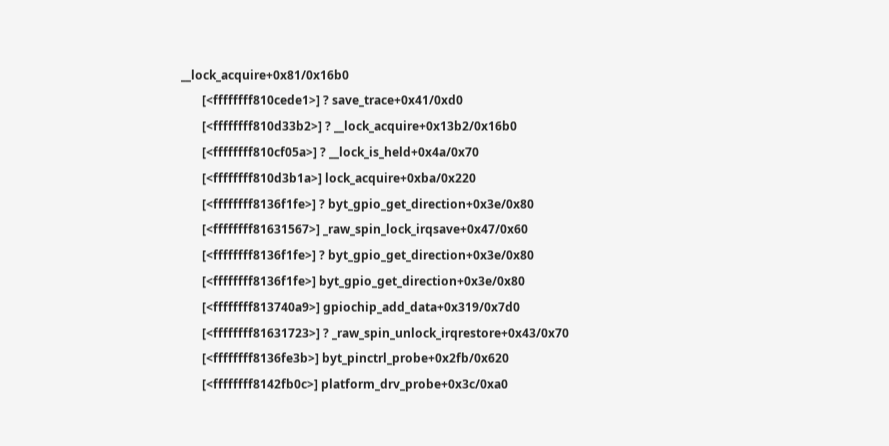__lock_acquire+0x81/0x16b0
       [<ffffffff810cede1>] ? save_trace+0x41/0xd0
       [<ffffffff810d33b2>] ? __lock_acquire+0x13b2/0x16b0
       [<ffffffff810cf05a>] ? __lock_is_held+0x4a/0x70
       [<ffffffff810d3b1a>] lock_acquire+0xba/0x220
       [<ffffffff8136f1fe>] ? byt_gpio_get_direction+0x3e/0x80
       [<ffffffff81631567>] _raw_spin_lock_irqsave+0x47/0x60
       [<ffffffff8136f1fe>] ? byt_gpio_get_direction+0x3e/0x80
       [<ffffffff8136f1fe>] byt_gpio_get_direction+0x3e/0x80
       [<ffffffff813740a9>] gpiochip_add_data+0x319/0x7d0
       [<ffffffff81631723>] ? _raw_spin_unlock_irqrestore+0x43/0x70
       [<ffffffff8136fe3b>] byt_pinctrl_probe+0x2fb/0x620
       [<ffffffff8142fb0c>] platform_drv_probe+0x3c/0xa0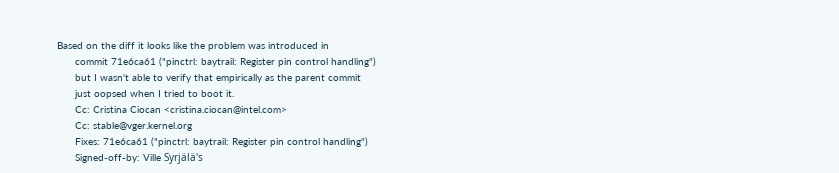Based on the diff it looks like the problem was introduced in
      commit 71e6ca61 ("pinctrl: baytrail: Register pin control handling")
      but I wasn't able to verify that empirically as the parent commit
      just oopsed when I tried to boot it.
      Cc: Cristina Ciocan <cristina.ciocan@intel.com>
      Cc: stable@vger.kernel.org
      Fixes: 71e6ca61 ("pinctrl: baytrail: Register pin control handling")
      Signed-off-by: Ville Syrjälä's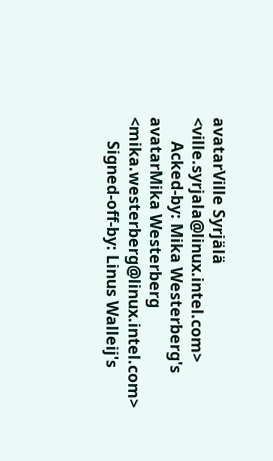avatarVille Syrjälä <ville.syrjala@linux.intel.com>
      Acked-by: Mika Westerberg's avatarMika Westerberg <mika.westerberg@linux.intel.com>
      Signed-off-by: Linus Walleij's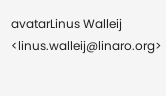avatarLinus Walleij <linus.walleij@linaro.org>